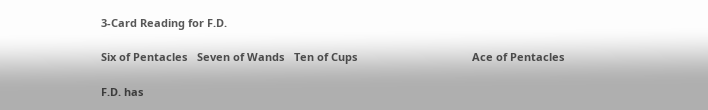3-Card Reading for F.D.

Six of Pentacles   Seven of Wands   Ten of Cups                                      Ace of Pentacles

F.D. has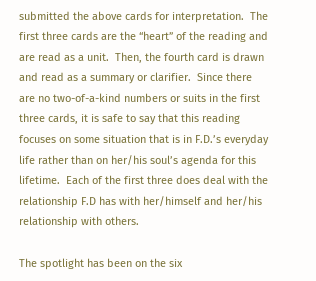submitted the above cards for interpretation.  The first three cards are the “heart” of the reading and are read as a unit.  Then, the fourth card is drawn and read as a summary or clarifier.  Since there are no two-of-a-kind numbers or suits in the first three cards, it is safe to say that this reading focuses on some situation that is in F.D.’s everyday life rather than on her/his soul’s agenda for this lifetime.  Each of the first three does deal with the relationship F.D has with her/himself and her/his relationship with others.

The spotlight has been on the six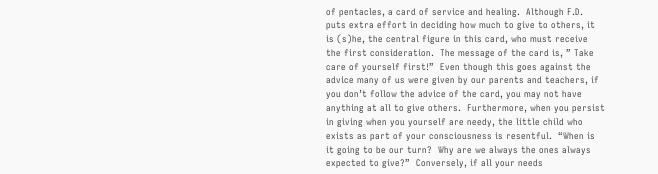of pentacles, a card of service and healing.  Although F.D. puts extra effort in deciding how much to give to others, it is (s)he, the central figure in this card, who must receive the first consideration.  The message of the card is, ” Take care of yourself first!”  Even though this goes against the advice many of us were given by our parents and teachers, if you don’t follow the advice of the card, you may not have anything at all to give others.  Furthermore, when you persist in giving when you yourself are needy, the little child who exists as part of your consciousness is resentful.  “When is it going to be our turn?  Why are we always the ones always expected to give?”  Conversely, if all your needs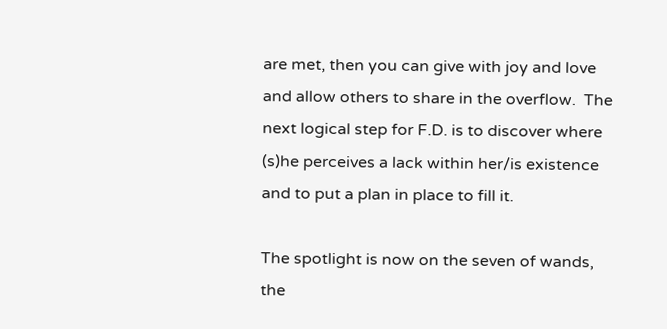are met, then you can give with joy and love and allow others to share in the overflow.  The next logical step for F.D. is to discover where (s)he perceives a lack within her/is existence and to put a plan in place to fill it.

The spotlight is now on the seven of wands, the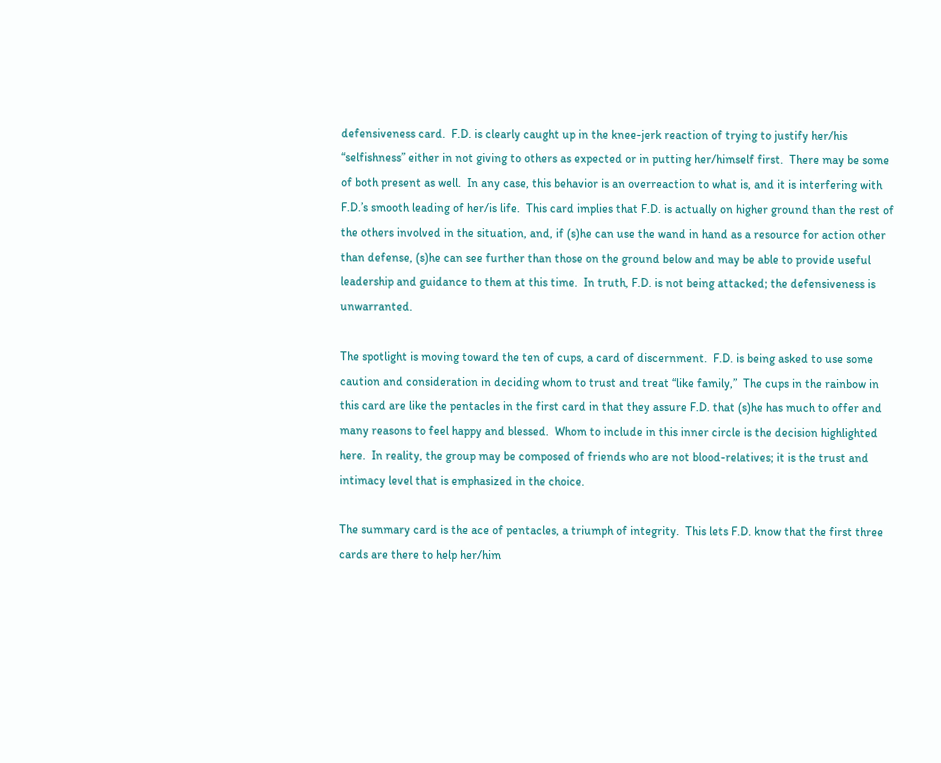defensiveness card.  F.D. is clearly caught up in the knee-jerk reaction of trying to justify her/his “selfishness” either in not giving to others as expected or in putting her/himself first.  There may be some of both present as well.  In any case, this behavior is an overreaction to what is, and it is interfering with F.D.’s smooth leading of her/is life.  This card implies that F.D. is actually on higher ground than the rest of the others involved in the situation, and, if (s)he can use the wand in hand as a resource for action other than defense, (s)he can see further than those on the ground below and may be able to provide useful leadership and guidance to them at this time.  In truth, F.D. is not being attacked; the defensiveness is unwarranted.

The spotlight is moving toward the ten of cups, a card of discernment.  F.D. is being asked to use some caution and consideration in deciding whom to trust and treat “like family,”  The cups in the rainbow in this card are like the pentacles in the first card in that they assure F.D. that (s)he has much to offer and many reasons to feel happy and blessed.  Whom to include in this inner circle is the decision highlighted here.  In reality, the group may be composed of friends who are not blood-relatives; it is the trust and intimacy level that is emphasized in the choice.

The summary card is the ace of pentacles, a triumph of integrity.  This lets F.D. know that the first three cards are there to help her/him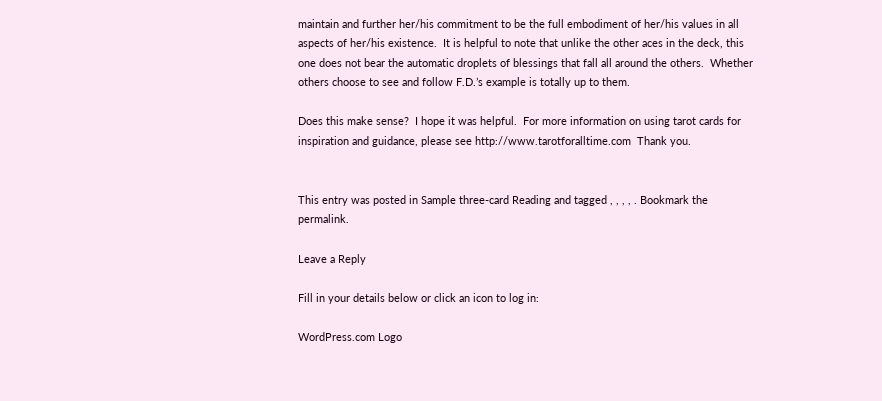maintain and further her/his commitment to be the full embodiment of her/his values in all aspects of her/his existence.  It is helpful to note that unlike the other aces in the deck, this one does not bear the automatic droplets of blessings that fall all around the others.  Whether others choose to see and follow F.D.’s example is totally up to them.

Does this make sense?  I hope it was helpful.  For more information on using tarot cards for inspiration and guidance, please see http://www.tarotforalltime.com  Thank you.


This entry was posted in Sample three-card Reading and tagged , , , , . Bookmark the permalink.

Leave a Reply

Fill in your details below or click an icon to log in:

WordPress.com Logo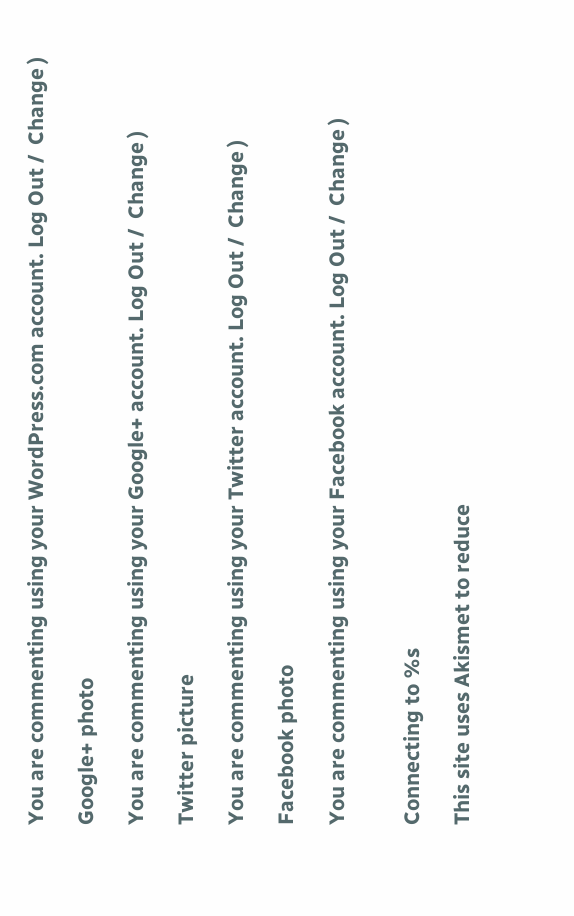You are commenting using your WordPress.com account. Log Out /  Change )

Google+ photo

You are commenting using your Google+ account. Log Out /  Change )

Twitter picture

You are commenting using your Twitter account. Log Out /  Change )

Facebook photo

You are commenting using your Facebook account. Log Out /  Change )


Connecting to %s

This site uses Akismet to reduce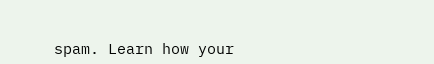spam. Learn how your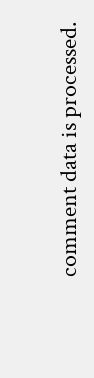comment data is processed.